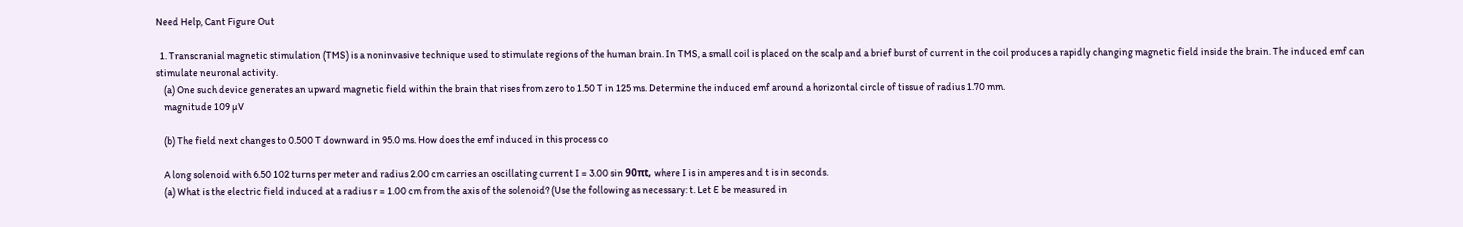Need Help, Cant Figure Out

  1. Transcranial magnetic stimulation (TMS) is a noninvasive technique used to stimulate regions of the human brain. In TMS, a small coil is placed on the scalp and a brief burst of current in the coil produces a rapidly changing magnetic field inside the brain. The induced emf can stimulate neuronal activity.
    (a) One such device generates an upward magnetic field within the brain that rises from zero to 1.50 T in 125 ms. Determine the induced emf around a horizontal circle of tissue of radius 1.70 mm.
    magnitude 109 µV

    (b) The field next changes to 0.500 T downward in 95.0 ms. How does the emf induced in this process co

    A long solenoid with 6.50 102 turns per meter and radius 2.00 cm carries an oscillating current I = 3.00 sin 90πt, where I is in amperes and t is in seconds.
    (a) What is the electric field induced at a radius r = 1.00 cm from the axis of the solenoid? (Use the following as necessary: t. Let E be measured in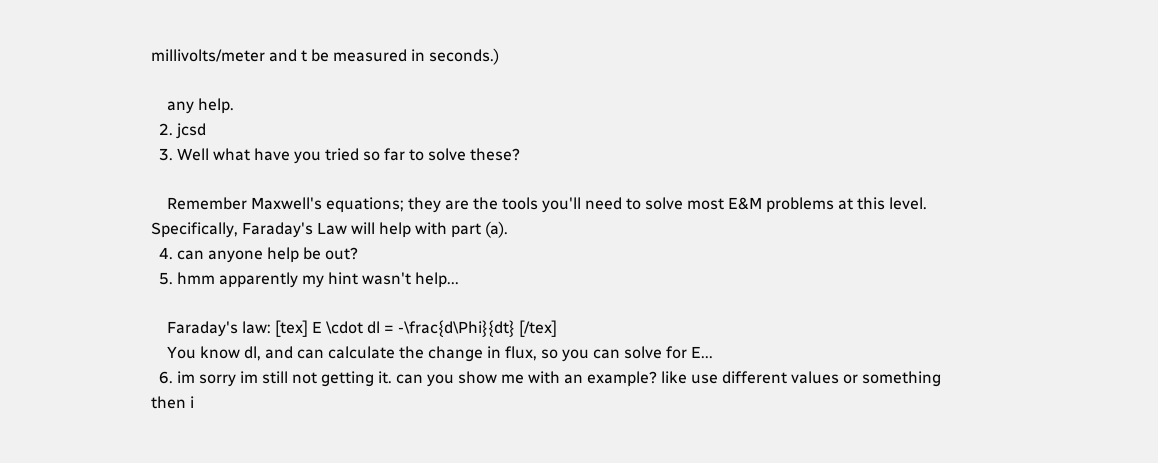millivolts/meter and t be measured in seconds.)

    any help.
  2. jcsd
  3. Well what have you tried so far to solve these?

    Remember Maxwell's equations; they are the tools you'll need to solve most E&M problems at this level. Specifically, Faraday's Law will help with part (a).
  4. can anyone help be out?
  5. hmm apparently my hint wasn't help...

    Faraday's law: [tex] E \cdot dl = -\frac{d\Phi}{dt} [/tex]
    You know dl, and can calculate the change in flux, so you can solve for E...
  6. im sorry im still not getting it. can you show me with an example? like use different values or something then i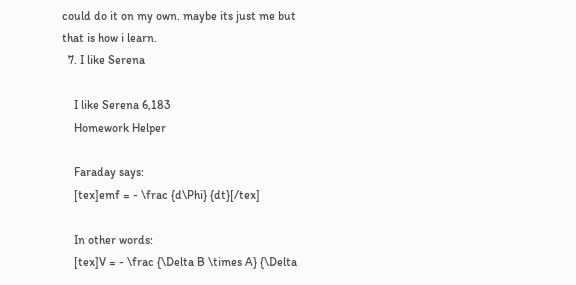could do it on my own. maybe its just me but that is how i learn.
  7. I like Serena

    I like Serena 6,183
    Homework Helper

    Faraday says:
    [tex]emf = - \frac {d\Phi} {dt}[/tex]

    In other words:
    [tex]V = - \frac {\Delta B \times A} {\Delta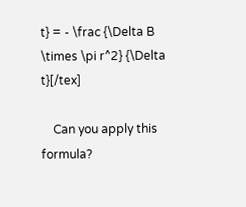t} = - \frac {\Delta B \times \pi r^2} {\Delta t}[/tex]

    Can you apply this formula?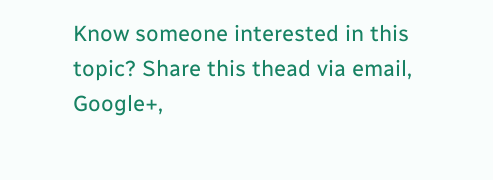Know someone interested in this topic? Share this thead via email, Google+,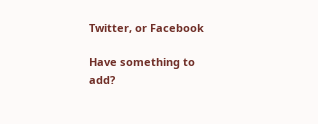Twitter, or Facebook

Have something to add?